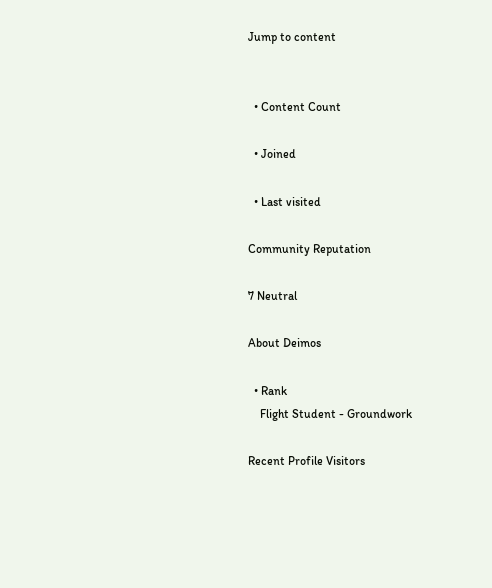Jump to content


  • Content Count

  • Joined

  • Last visited

Community Reputation

7 Neutral

About Deimos

  • Rank
    Flight Student - Groundwork

Recent Profile Visitors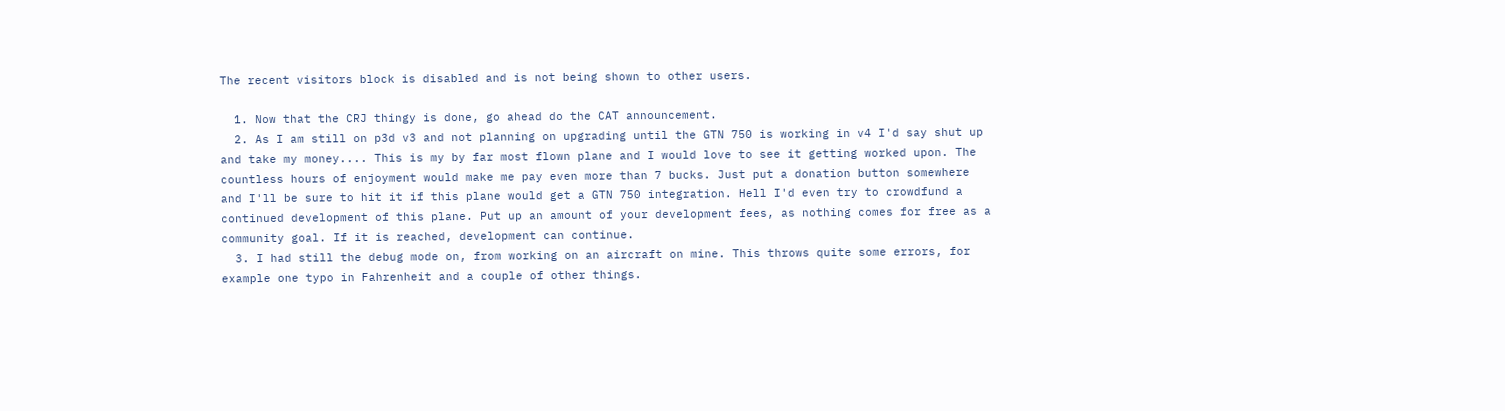The recent visitors block is disabled and is not being shown to other users.

  1. Now that the CRJ thingy is done, go ahead do the CAT announcement.
  2. As I am still on p3d v3 and not planning on upgrading until the GTN 750 is working in v4 I'd say shut up and take my money.... This is my by far most flown plane and I would love to see it getting worked upon. The countless hours of enjoyment would make me pay even more than 7 bucks. Just put a donation button somewhere and I'll be sure to hit it if this plane would get a GTN 750 integration. Hell I'd even try to crowdfund a continued development of this plane. Put up an amount of your development fees, as nothing comes for free as a community goal. If it is reached, development can continue.
  3. I had still the debug mode on, from working on an aircraft on mine. This throws quite some errors, for example one typo in Fahrenheit and a couple of other things.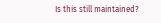Is this still maintained?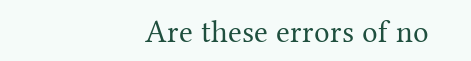Are these errors of no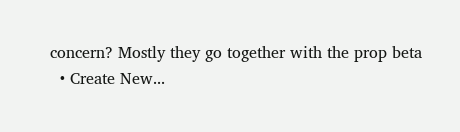concern? Mostly they go together with the prop beta
  • Create New...